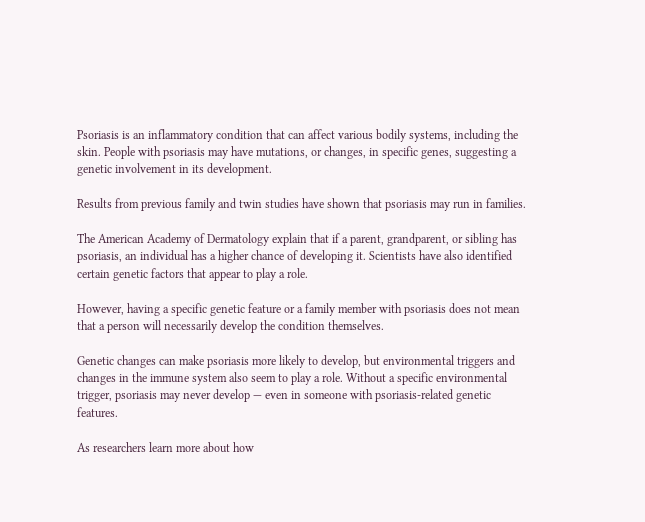Psoriasis is an inflammatory condition that can affect various bodily systems, including the skin. People with psoriasis may have mutations, or changes, in specific genes, suggesting a genetic involvement in its development.

Results from previous family and twin studies have shown that psoriasis may run in families.

The American Academy of Dermatology explain that if a parent, grandparent, or sibling has psoriasis, an individual has a higher chance of developing it. Scientists have also identified certain genetic factors that appear to play a role.

However, having a specific genetic feature or a family member with psoriasis does not mean that a person will necessarily develop the condition themselves.

Genetic changes can make psoriasis more likely to develop, but environmental triggers and changes in the immune system also seem to play a role. Without a specific environmental trigger, psoriasis may never develop — even in someone with psoriasis-related genetic features.

As researchers learn more about how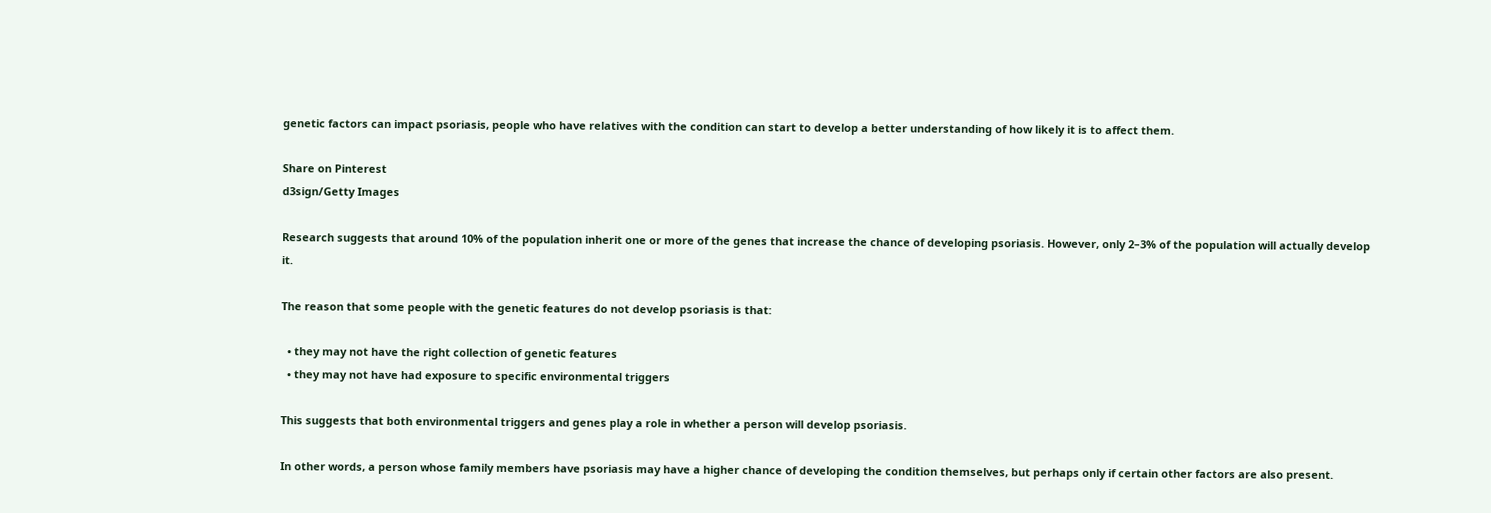genetic factors can impact psoriasis, people who have relatives with the condition can start to develop a better understanding of how likely it is to affect them.

Share on Pinterest
d3sign/Getty Images

Research suggests that around 10% of the population inherit one or more of the genes that increase the chance of developing psoriasis. However, only 2–3% of the population will actually develop it.

The reason that some people with the genetic features do not develop psoriasis is that:

  • they may not have the right collection of genetic features
  • they may not have had exposure to specific environmental triggers

This suggests that both environmental triggers and genes play a role in whether a person will develop psoriasis.

In other words, a person whose family members have psoriasis may have a higher chance of developing the condition themselves, but perhaps only if certain other factors are also present.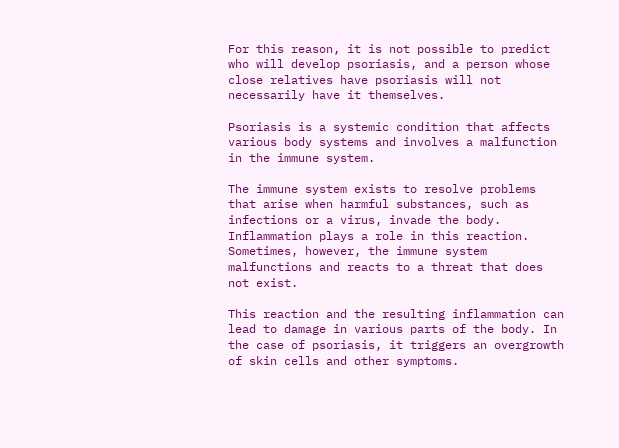For this reason, it is not possible to predict who will develop psoriasis, and a person whose close relatives have psoriasis will not necessarily have it themselves.

Psoriasis is a systemic condition that affects various body systems and involves a malfunction in the immune system.

The immune system exists to resolve problems that arise when harmful substances, such as infections or a virus, invade the body. Inflammation plays a role in this reaction. Sometimes, however, the immune system malfunctions and reacts to a threat that does not exist.

This reaction and the resulting inflammation can lead to damage in various parts of the body. In the case of psoriasis, it triggers an overgrowth of skin cells and other symptoms.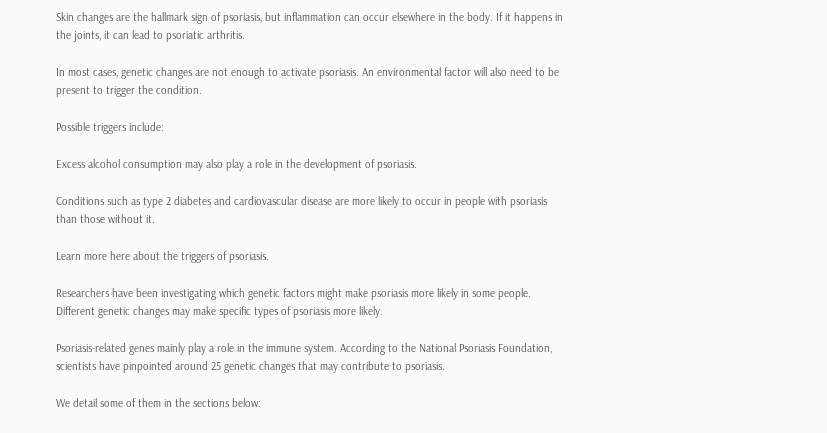Skin changes are the hallmark sign of psoriasis, but inflammation can occur elsewhere in the body. If it happens in the joints, it can lead to psoriatic arthritis.

In most cases, genetic changes are not enough to activate psoriasis. An environmental factor will also need to be present to trigger the condition.

Possible triggers include:

Excess alcohol consumption may also play a role in the development of psoriasis.

Conditions such as type 2 diabetes and cardiovascular disease are more likely to occur in people with psoriasis than those without it.

Learn more here about the triggers of psoriasis.

Researchers have been investigating which genetic factors might make psoriasis more likely in some people. Different genetic changes may make specific types of psoriasis more likely.

Psoriasis-related genes mainly play a role in the immune system. According to the National Psoriasis Foundation, scientists have pinpointed around 25 genetic changes that may contribute to psoriasis.

We detail some of them in the sections below: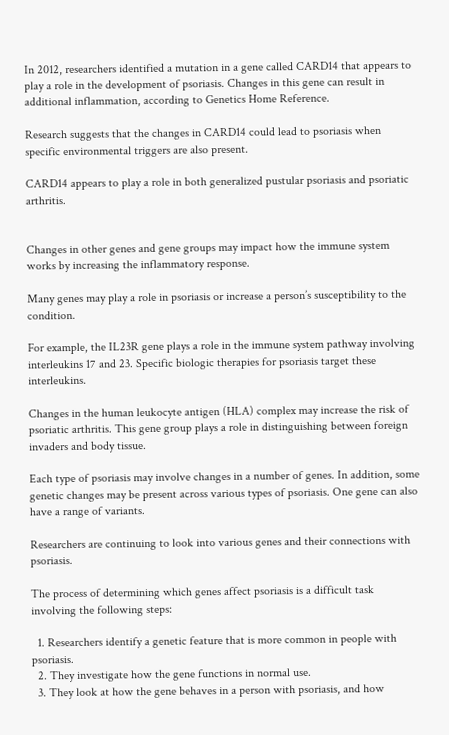In 2012, researchers identified a mutation in a gene called CARD14 that appears to play a role in the development of psoriasis. Changes in this gene can result in additional inflammation, according to Genetics Home Reference.

Research suggests that the changes in CARD14 could lead to psoriasis when specific environmental triggers are also present.

CARD14 appears to play a role in both generalized pustular psoriasis and psoriatic arthritis.


Changes in other genes and gene groups may impact how the immune system works by increasing the inflammatory response.

Many genes may play a role in psoriasis or increase a person’s susceptibility to the condition.

For example, the IL23R gene plays a role in the immune system pathway involving interleukins 17 and 23. Specific biologic therapies for psoriasis target these interleukins.

Changes in the human leukocyte antigen (HLA) complex may increase the risk of psoriatic arthritis. This gene group plays a role in distinguishing between foreign invaders and body tissue.

Each type of psoriasis may involve changes in a number of genes. In addition, some genetic changes may be present across various types of psoriasis. One gene can also have a range of variants.

Researchers are continuing to look into various genes and their connections with psoriasis.

The process of determining which genes affect psoriasis is a difficult task involving the following steps:

  1. Researchers identify a genetic feature that is more common in people with psoriasis.
  2. They investigate how the gene functions in normal use.
  3. They look at how the gene behaves in a person with psoriasis, and how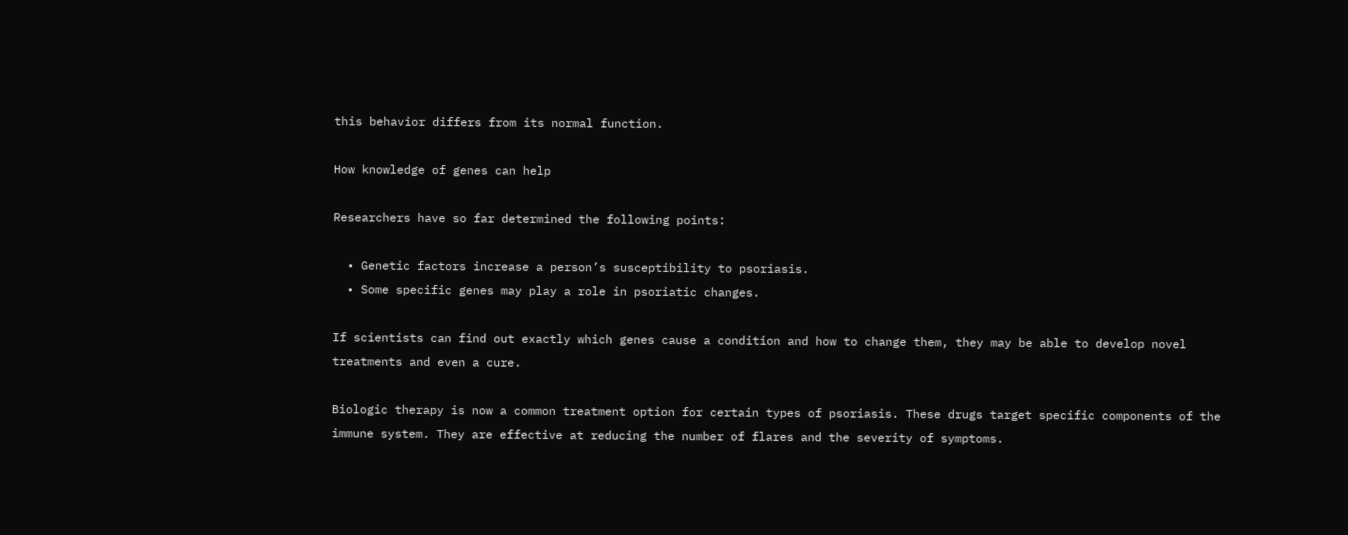this behavior differs from its normal function.

How knowledge of genes can help

Researchers have so far determined the following points:

  • Genetic factors increase a person’s susceptibility to psoriasis.
  • Some specific genes may play a role in psoriatic changes.

If scientists can find out exactly which genes cause a condition and how to change them, they may be able to develop novel treatments and even a cure.

Biologic therapy is now a common treatment option for certain types of psoriasis. These drugs target specific components of the immune system. They are effective at reducing the number of flares and the severity of symptoms.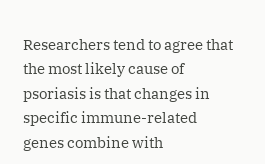Researchers tend to agree that the most likely cause of psoriasis is that changes in specific immune-related genes combine with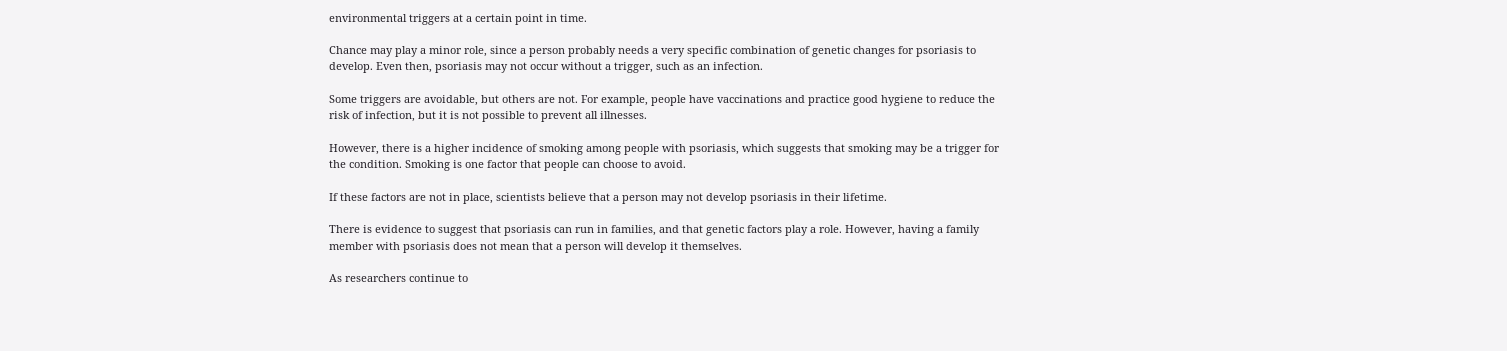environmental triggers at a certain point in time.

Chance may play a minor role, since a person probably needs a very specific combination of genetic changes for psoriasis to develop. Even then, psoriasis may not occur without a trigger, such as an infection.

Some triggers are avoidable, but others are not. For example, people have vaccinations and practice good hygiene to reduce the risk of infection, but it is not possible to prevent all illnesses.

However, there is a higher incidence of smoking among people with psoriasis, which suggests that smoking may be a trigger for the condition. Smoking is one factor that people can choose to avoid.

If these factors are not in place, scientists believe that a person may not develop psoriasis in their lifetime.

There is evidence to suggest that psoriasis can run in families, and that genetic factors play a role. However, having a family member with psoriasis does not mean that a person will develop it themselves.

As researchers continue to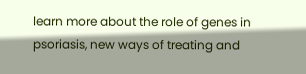learn more about the role of genes in psoriasis, new ways of treating and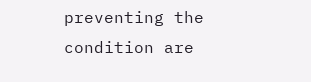preventing the condition are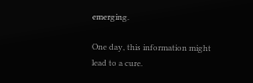emerging.

One day, this information might lead to a cure.